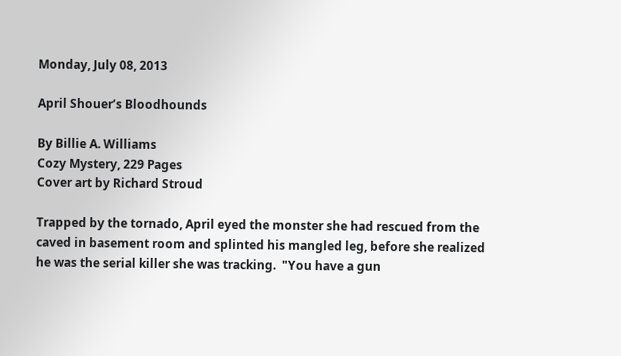Monday, July 08, 2013

April Shouer’s Bloodhounds

By Billie A. Williams
Cozy Mystery, 229 Pages
Cover art by Richard Stroud

Trapped by the tornado, April eyed the monster she had rescued from the caved in basement room and splinted his mangled leg, before she realized he was the serial killer she was tracking.  "You have a gun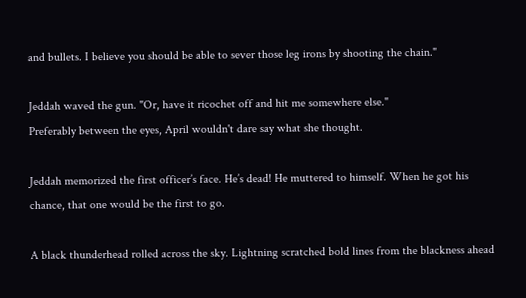and bullets. I believe you should be able to sever those leg irons by shooting the chain."

Jeddah waved the gun. "Or, have it ricochet off and hit me somewhere else."
Preferably between the eyes, April wouldn't dare say what she thought.

Jeddah memorized the first officer’s face. He’s dead! He muttered to himself. When he got his chance, that one would be the first to go.

A black thunderhead rolled across the sky. Lightning scratched bold lines from the blackness ahead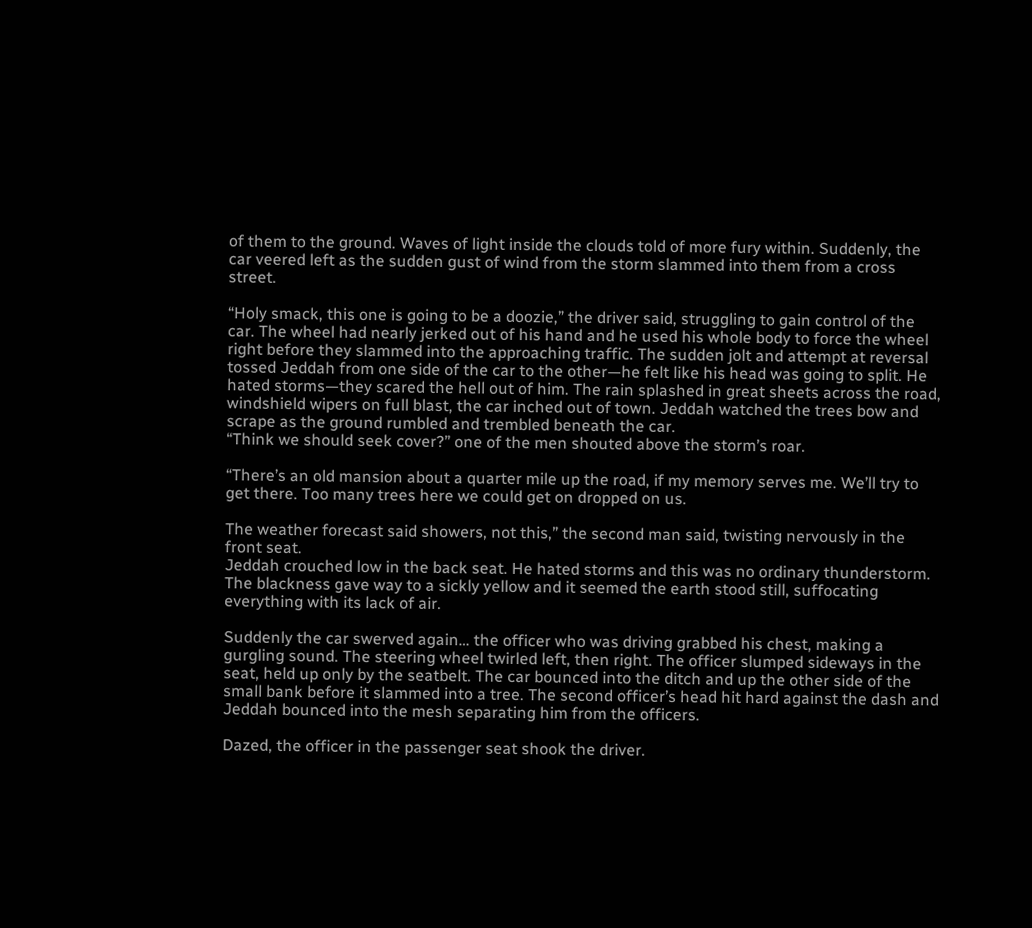of them to the ground. Waves of light inside the clouds told of more fury within. Suddenly, the car veered left as the sudden gust of wind from the storm slammed into them from a cross street.

“Holy smack, this one is going to be a doozie,” the driver said, struggling to gain control of the car. The wheel had nearly jerked out of his hand and he used his whole body to force the wheel right before they slammed into the approaching traffic. The sudden jolt and attempt at reversal tossed Jeddah from one side of the car to the other—he felt like his head was going to split. He hated storms—they scared the hell out of him. The rain splashed in great sheets across the road, windshield wipers on full blast, the car inched out of town. Jeddah watched the trees bow and scrape as the ground rumbled and trembled beneath the car.
“Think we should seek cover?” one of the men shouted above the storm’s roar.

“There’s an old mansion about a quarter mile up the road, if my memory serves me. We’ll try to get there. Too many trees here we could get on dropped on us.

The weather forecast said showers, not this,” the second man said, twisting nervously in the front seat.
Jeddah crouched low in the back seat. He hated storms and this was no ordinary thunderstorm. The blackness gave way to a sickly yellow and it seemed the earth stood still, suffocating everything with its lack of air.

Suddenly the car swerved again… the officer who was driving grabbed his chest, making a gurgling sound. The steering wheel twirled left, then right. The officer slumped sideways in the seat, held up only by the seatbelt. The car bounced into the ditch and up the other side of the small bank before it slammed into a tree. The second officer’s head hit hard against the dash and Jeddah bounced into the mesh separating him from the officers.

Dazed, the officer in the passenger seat shook the driver.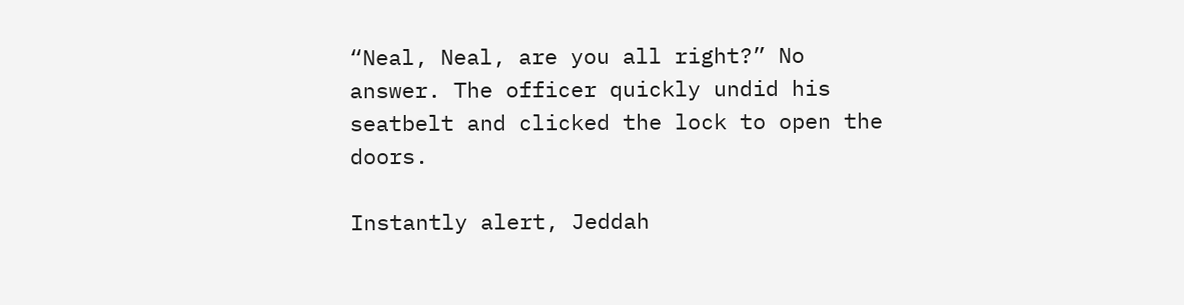“Neal, Neal, are you all right?” No answer. The officer quickly undid his seatbelt and clicked the lock to open the doors.

Instantly alert, Jeddah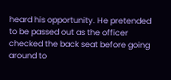heard his opportunity. He pretended to be passed out as the officer checked the back seat before going around to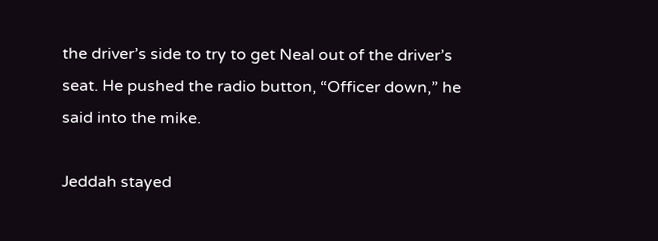the driver’s side to try to get Neal out of the driver’s seat. He pushed the radio button, “Officer down,” he said into the mike.

Jeddah stayed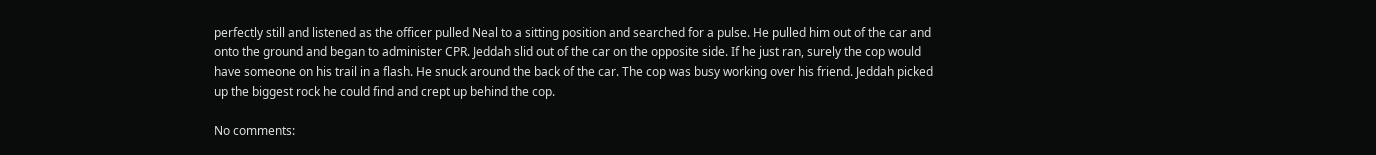perfectly still and listened as the officer pulled Neal to a sitting position and searched for a pulse. He pulled him out of the car and onto the ground and began to administer CPR. Jeddah slid out of the car on the opposite side. If he just ran, surely the cop would have someone on his trail in a flash. He snuck around the back of the car. The cop was busy working over his friend. Jeddah picked up the biggest rock he could find and crept up behind the cop.

No comments: